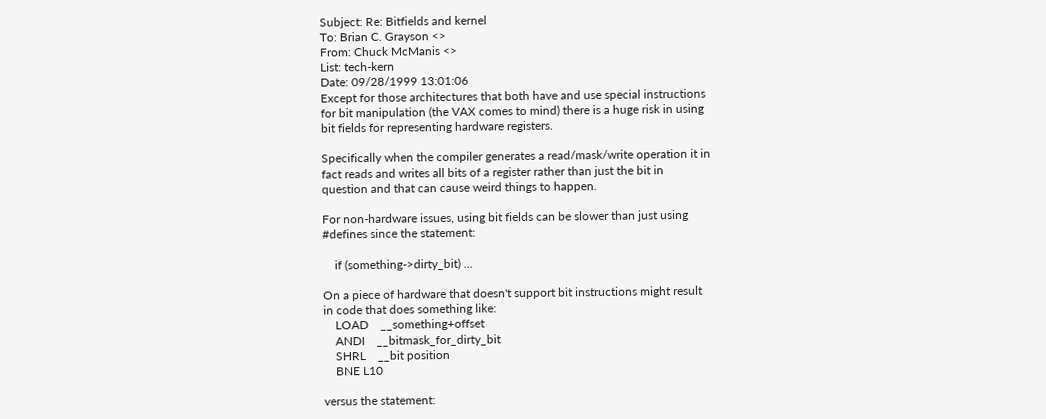Subject: Re: Bitfields and kernel
To: Brian C. Grayson <>
From: Chuck McManis <>
List: tech-kern
Date: 09/28/1999 13:01:06
Except for those architectures that both have and use special instructions
for bit manipulation (the VAX comes to mind) there is a huge risk in using
bit fields for representing hardware registers.

Specifically when the compiler generates a read/mask/write operation it in
fact reads and writes all bits of a register rather than just the bit in
question and that can cause weird things to happen.

For non-hardware issues, using bit fields can be slower than just using
#defines since the statement:

    if (something->dirty_bit) ...

On a piece of hardware that doesn't support bit instructions might result
in code that does something like:
    LOAD    __something+offset
    ANDI    __bitmask_for_dirty_bit
    SHRL    __bit position
    BNE L10

versus the statement: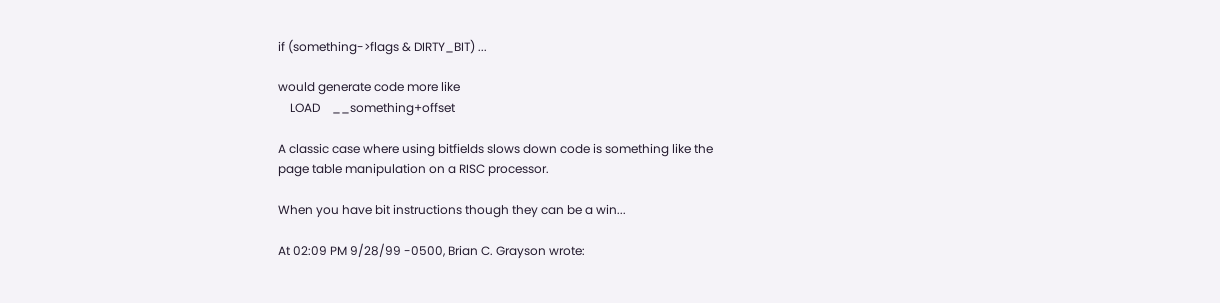if (something->flags & DIRTY_BIT) ...

would generate code more like
    LOAD    __something+offset

A classic case where using bitfields slows down code is something like the
page table manipulation on a RISC processor.

When you have bit instructions though they can be a win...

At 02:09 PM 9/28/99 -0500, Brian C. Grayson wrote: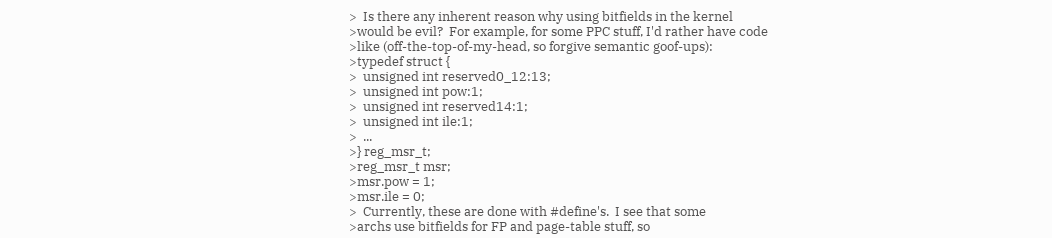>  Is there any inherent reason why using bitfields in the kernel
>would be evil?  For example, for some PPC stuff, I'd rather have code
>like (off-the-top-of-my-head, so forgive semantic goof-ups):
>typedef struct {
>  unsigned int reserved0_12:13;
>  unsigned int pow:1;
>  unsigned int reserved14:1;
>  unsigned int ile:1;
>  ...
>} reg_msr_t;
>reg_msr_t msr;
>msr.pow = 1;
>msr.ile = 0;
>  Currently, these are done with #define's.  I see that some
>archs use bitfields for FP and page-table stuff, so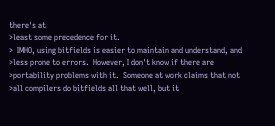there's at
>least some precedence for it.
>  IMHO, using bitfields is easier to maintain and understand, and
>less prone to errors.  However, I don't know if there are
>portability problems with it.  Someone at work claims that not
>all compilers do bitfields all that well, but it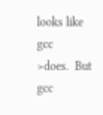looks like gcc
>does.  But gcc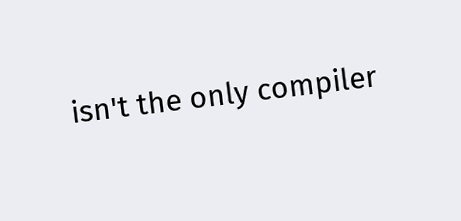isn't the only compiler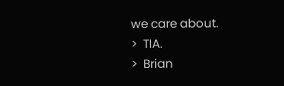we care about.
>  TIA.
>  Brian